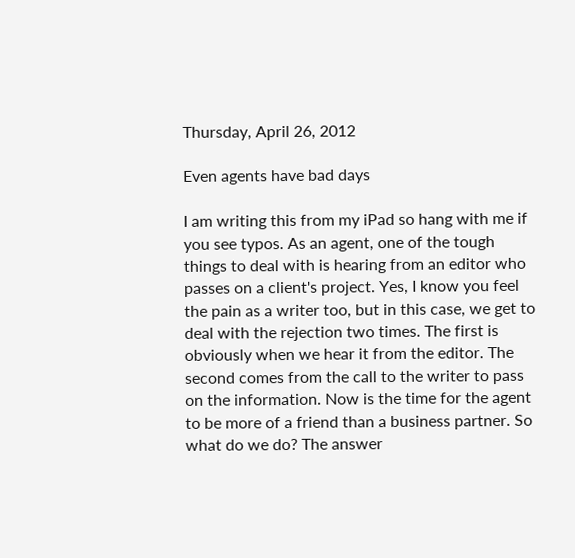Thursday, April 26, 2012

Even agents have bad days

I am writing this from my iPad so hang with me if you see typos. As an agent, one of the tough things to deal with is hearing from an editor who passes on a client's project. Yes, I know you feel the pain as a writer too, but in this case, we get to deal with the rejection two times. The first is obviously when we hear it from the editor. The second comes from the call to the writer to pass on the information. Now is the time for the agent to be more of a friend than a business partner. So what do we do? The answer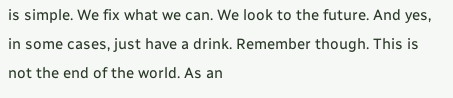is simple. We fix what we can. We look to the future. And yes, in some cases, just have a drink. Remember though. This is not the end of the world. As an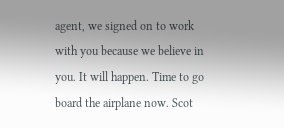agent, we signed on to work with you because we believe in you. It will happen. Time to go board the airplane now. Scot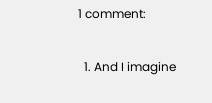1 comment:

  1. And I imagine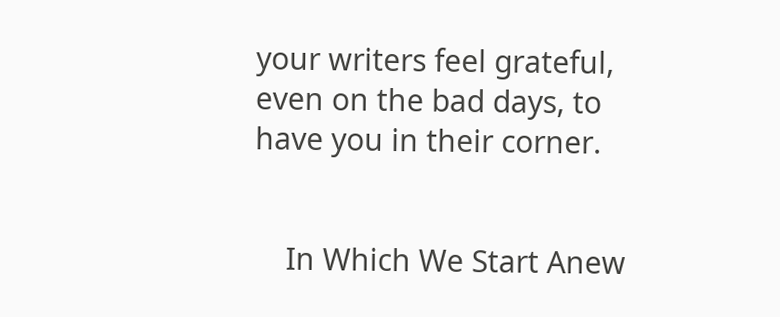your writers feel grateful, even on the bad days, to have you in their corner.


    In Which We Start Anew